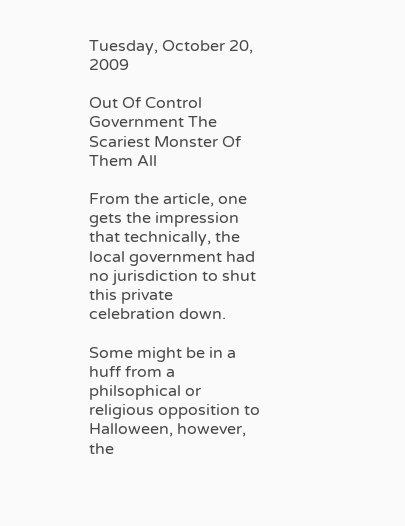Tuesday, October 20, 2009

Out Of Control Government The Scariest Monster Of Them All

From the article, one gets the impression that technically, the local government had no jurisdiction to shut this private celebration down.

Some might be in a huff from a philsophical or religious opposition to Halloween, however, the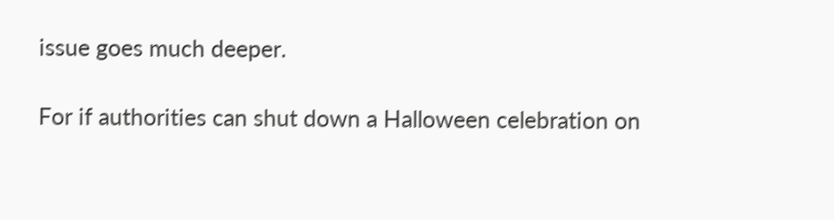issue goes much deeper.

For if authorities can shut down a Halloween celebration on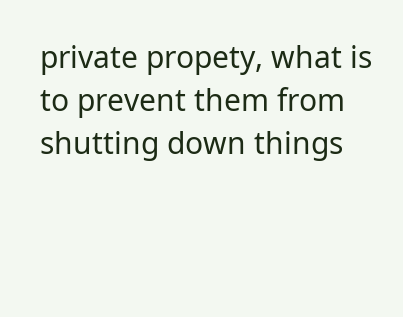private propety, what is to prevent them from shutting down things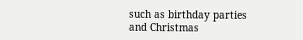such as birthday parties and Christmas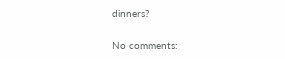dinners?

No comments: